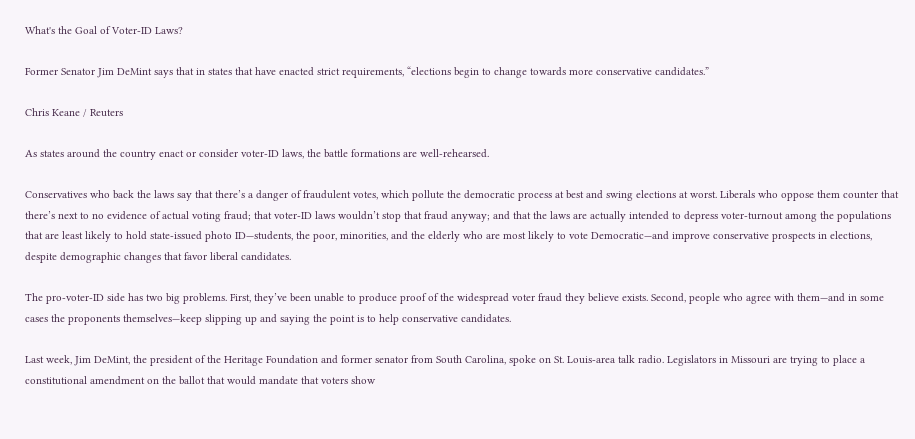What's the Goal of Voter-ID Laws?

Former Senator Jim DeMint says that in states that have enacted strict requirements, “elections begin to change towards more conservative candidates.”

Chris Keane / Reuters

As states around the country enact or consider voter-ID laws, the battle formations are well-rehearsed.

Conservatives who back the laws say that there’s a danger of fraudulent votes, which pollute the democratic process at best and swing elections at worst. Liberals who oppose them counter that there’s next to no evidence of actual voting fraud; that voter-ID laws wouldn’t stop that fraud anyway; and that the laws are actually intended to depress voter-turnout among the populations that are least likely to hold state-issued photo ID—students, the poor, minorities, and the elderly who are most likely to vote Democratic—and improve conservative prospects in elections, despite demographic changes that favor liberal candidates.

The pro-voter-ID side has two big problems. First, they’ve been unable to produce proof of the widespread voter fraud they believe exists. Second, people who agree with them—and in some cases the proponents themselves—keep slipping up and saying the point is to help conservative candidates.

Last week, Jim DeMint, the president of the Heritage Foundation and former senator from South Carolina, spoke on St. Louis-area talk radio. Legislators in Missouri are trying to place a constitutional amendment on the ballot that would mandate that voters show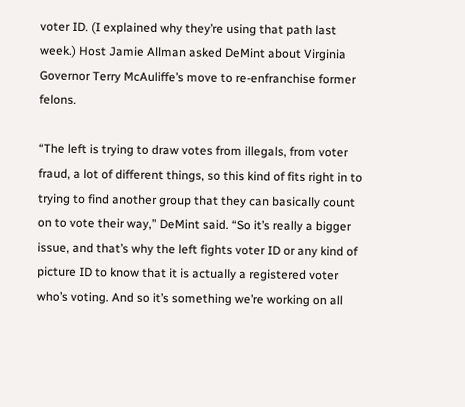voter ID. (I explained why they’re using that path last week.) Host Jamie Allman asked DeMint about Virginia Governor Terry McAuliffe’s move to re-enfranchise former felons.

“The left is trying to draw votes from illegals, from voter fraud, a lot of different things, so this kind of fits right in to trying to find another group that they can basically count on to vote their way,” DeMint said. “So it’s really a bigger issue, and that’s why the left fights voter ID or any kind of picture ID to know that it is actually a registered voter who’s voting. And so it’s something we’re working on all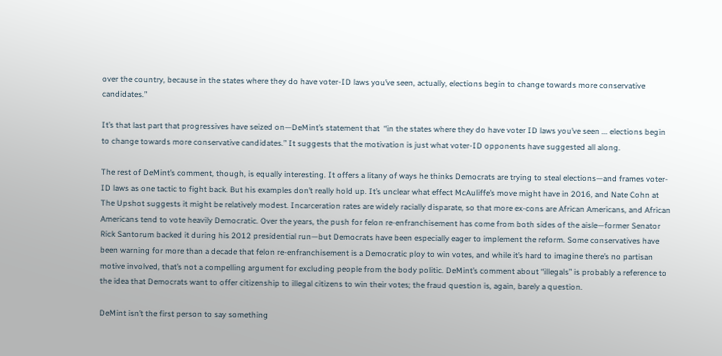over the country, because in the states where they do have voter-ID laws you’ve seen, actually, elections begin to change towards more conservative candidates.”

It’s that last part that progressives have seized on—DeMint’s statement that  “in the states where they do have voter ID laws you’ve seen ... elections begin to change towards more conservative candidates.” It suggests that the motivation is just what voter-ID opponents have suggested all along.

The rest of DeMint’s comment, though, is equally interesting. It offers a litany of ways he thinks Democrats are trying to steal elections—and frames voter-ID laws as one tactic to fight back. But his examples don’t really hold up. It’s unclear what effect McAuliffe’s move might have in 2016, and Nate Cohn at The Upshot suggests it might be relatively modest. Incarceration rates are widely racially disparate, so that more ex-cons are African Americans, and African Americans tend to vote heavily Democratic. Over the years, the push for felon re-enfranchisement has come from both sides of the aisle—former Senator Rick Santorum backed it during his 2012 presidential run—but Democrats have been especially eager to implement the reform. Some conservatives have been warning for more than a decade that felon re-enfranchisement is a Democratic ploy to win votes, and while it’s hard to imagine there’s no partisan motive involved, that’s not a compelling argument for excluding people from the body politic. DeMint’s comment about “illegals” is probably a reference to the idea that Democrats want to offer citizenship to illegal citizens to win their votes; the fraud question is, again, barely a question.

DeMint isn’t the first person to say something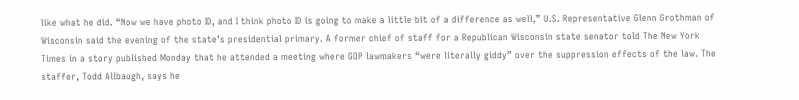like what he did. “Now we have photo ID, and I think photo ID is going to make a little bit of a difference as well,” U.S. Representative Glenn Grothman of Wisconsin said the evening of the state’s presidential primary. A former chief of staff for a Republican Wisconsin state senator told The New York Times in a story published Monday that he attended a meeting where GOP lawmakers “were literally giddy” over the suppression effects of the law. The staffer, Todd Allbaugh, says he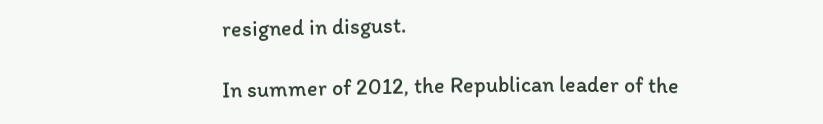resigned in disgust.

In summer of 2012, the Republican leader of the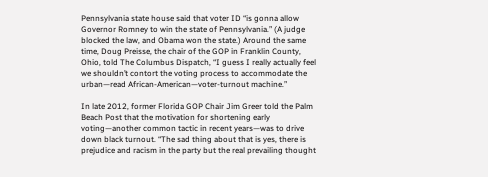Pennsylvania state house said that voter ID “is gonna allow Governor Romney to win the state of Pennsylvania.” (A judge blocked the law, and Obama won the state.) Around the same time, Doug Preisse, the chair of the GOP in Franklin County, Ohio, told The Columbus Dispatch, “I guess I really actually feel we shouldn’t contort the voting process to accommodate the urban—read African-American—voter-turnout machine.”

In late 2012, former Florida GOP Chair Jim Greer told the Palm Beach Post that the motivation for shortening early voting—another common tactic in recent years—was to drive down black turnout. “The sad thing about that is yes, there is prejudice and racism in the party but the real prevailing thought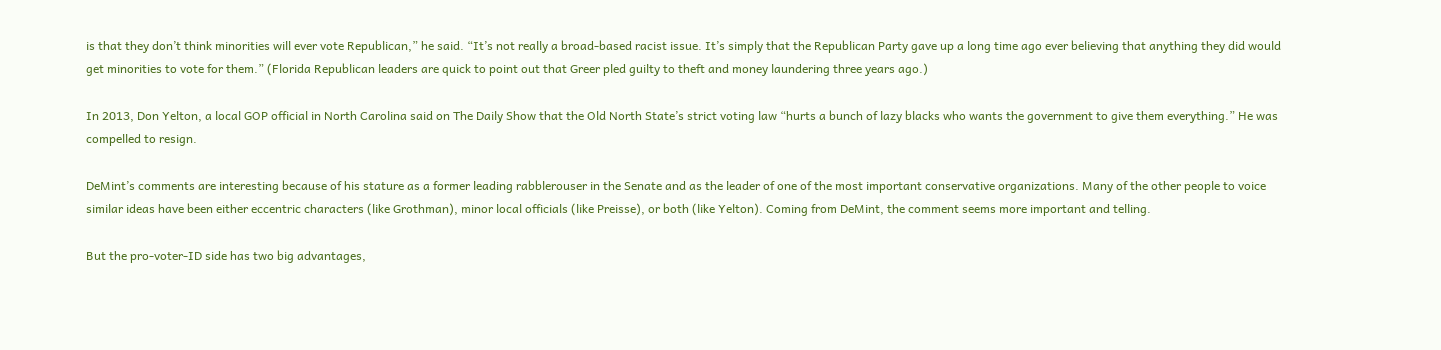is that they don’t think minorities will ever vote Republican,” he said. “It’s not really a broad-based racist issue. It’s simply that the Republican Party gave up a long time ago ever believing that anything they did would get minorities to vote for them.” (Florida Republican leaders are quick to point out that Greer pled guilty to theft and money laundering three years ago.)

In 2013, Don Yelton, a local GOP official in North Carolina said on The Daily Show that the Old North State’s strict voting law “hurts a bunch of lazy blacks who wants the government to give them everything.” He was compelled to resign.

DeMint’s comments are interesting because of his stature as a former leading rabblerouser in the Senate and as the leader of one of the most important conservative organizations. Many of the other people to voice similar ideas have been either eccentric characters (like Grothman), minor local officials (like Preisse), or both (like Yelton). Coming from DeMint, the comment seems more important and telling.

But the pro-voter-ID side has two big advantages,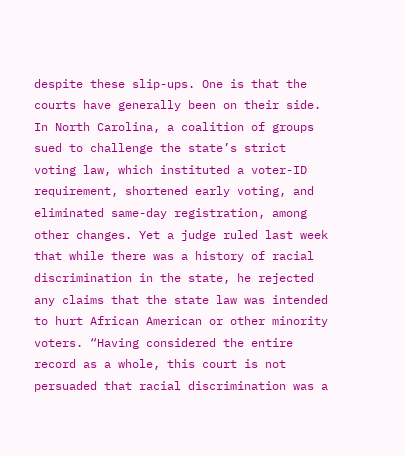despite these slip-ups. One is that the courts have generally been on their side. In North Carolina, a coalition of groups sued to challenge the state’s strict voting law, which instituted a voter-ID requirement, shortened early voting, and eliminated same-day registration, among other changes. Yet a judge ruled last week that while there was a history of racial discrimination in the state, he rejected any claims that the state law was intended to hurt African American or other minority voters. “Having considered the entire record as a whole, this court is not persuaded that racial discrimination was a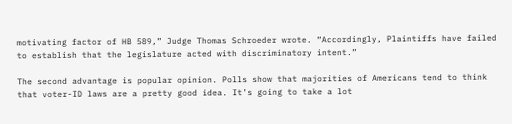motivating factor of HB 589,” Judge Thomas Schroeder wrote. “Accordingly, Plaintiffs have failed to establish that the legislature acted with discriminatory intent.”

The second advantage is popular opinion. Polls show that majorities of Americans tend to think that voter-ID laws are a pretty good idea. It’s going to take a lot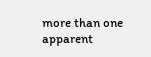more than one apparent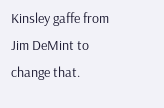Kinsley gaffe from Jim DeMint to change that.